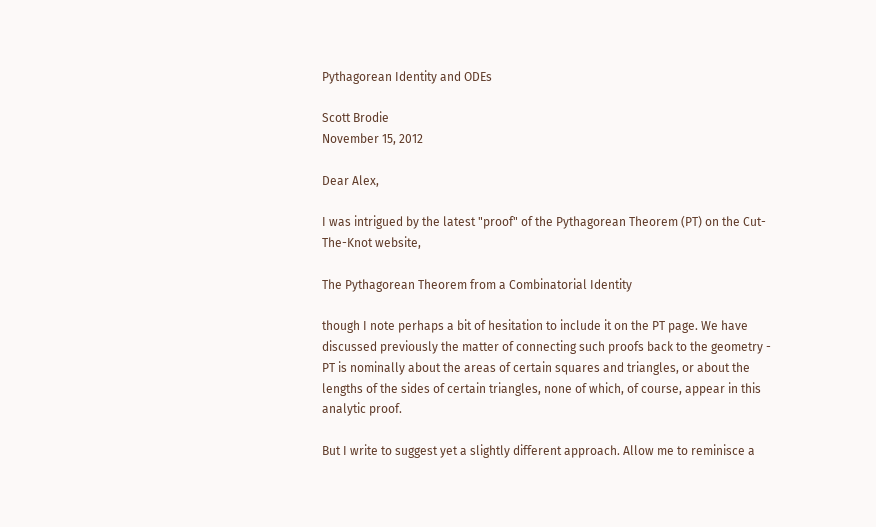Pythagorean Identity and ODEs

Scott Brodie
November 15, 2012

Dear Alex,

I was intrigued by the latest "proof" of the Pythagorean Theorem (PT) on the Cut-The-Knot website,

The Pythagorean Theorem from a Combinatorial Identity

though I note perhaps a bit of hesitation to include it on the PT page. We have discussed previously the matter of connecting such proofs back to the geometry - PT is nominally about the areas of certain squares and triangles, or about the lengths of the sides of certain triangles, none of which, of course, appear in this analytic proof.

But I write to suggest yet a slightly different approach. Allow me to reminisce a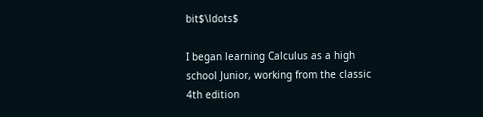bit$\ldots$

I began learning Calculus as a high school Junior, working from the classic 4th edition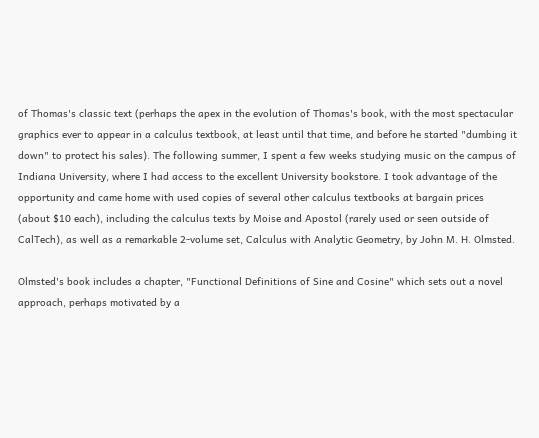of Thomas's classic text (perhaps the apex in the evolution of Thomas's book, with the most spectacular graphics ever to appear in a calculus textbook, at least until that time, and before he started "dumbing it down" to protect his sales). The following summer, I spent a few weeks studying music on the campus of Indiana University, where I had access to the excellent University bookstore. I took advantage of the opportunity and came home with used copies of several other calculus textbooks at bargain prices (about $10 each), including the calculus texts by Moise and Apostol (rarely used or seen outside of CalTech), as well as a remarkable 2-volume set, Calculus with Analytic Geometry, by John M. H. Olmsted.

Olmsted's book includes a chapter, "Functional Definitions of Sine and Cosine" which sets out a novel approach, perhaps motivated by a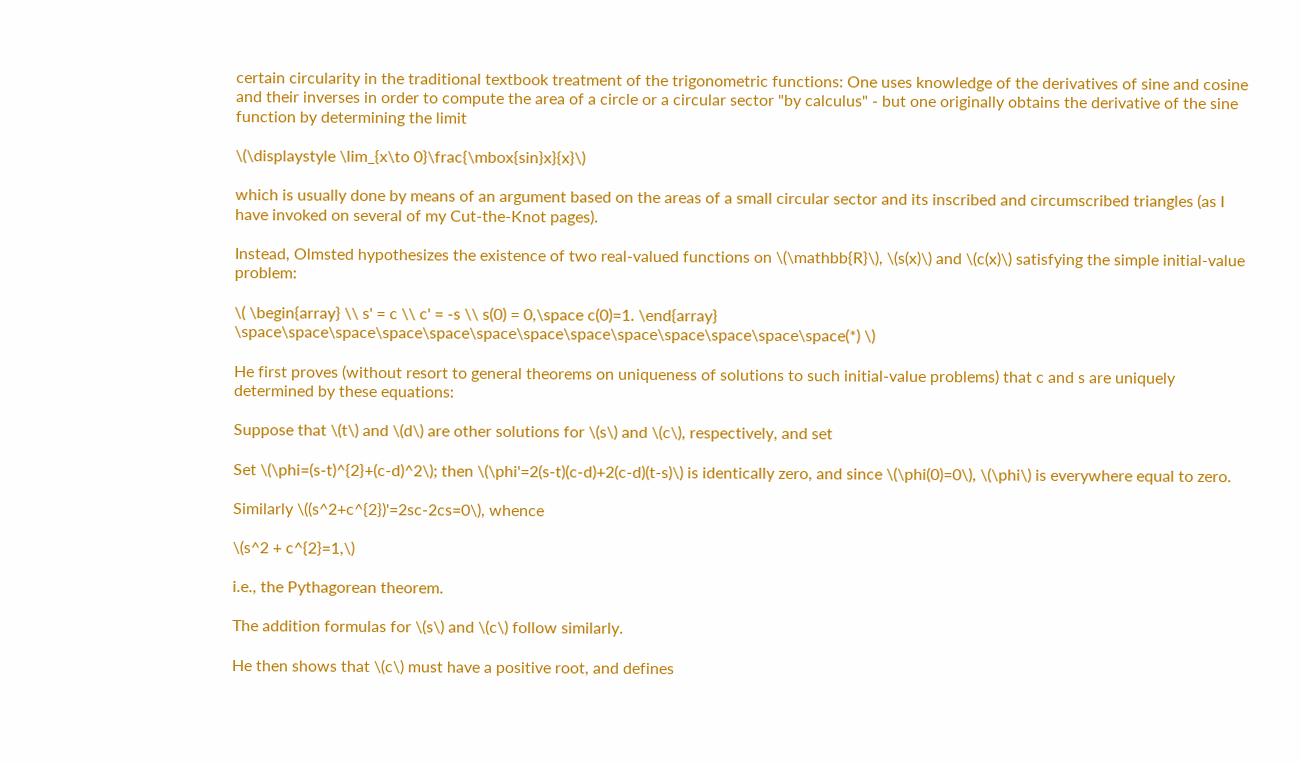certain circularity in the traditional textbook treatment of the trigonometric functions: One uses knowledge of the derivatives of sine and cosine and their inverses in order to compute the area of a circle or a circular sector "by calculus" - but one originally obtains the derivative of the sine function by determining the limit

\(\displaystyle \lim_{x\to 0}\frac{\mbox{sin}x}{x}\)

which is usually done by means of an argument based on the areas of a small circular sector and its inscribed and circumscribed triangles (as I have invoked on several of my Cut-the-Knot pages).

Instead, Olmsted hypothesizes the existence of two real-valued functions on \(\mathbb{R}\), \(s(x)\) and \(c(x)\) satisfying the simple initial-value problem:

\( \begin{array} \\ s' = c \\ c' = -s \\ s(0) = 0,\space c(0)=1. \end{array} \space\space\space\space\space\space\space\space\space\space\space\space\space(*) \)

He first proves (without resort to general theorems on uniqueness of solutions to such initial-value problems) that c and s are uniquely determined by these equations:

Suppose that \(t\) and \(d\) are other solutions for \(s\) and \(c\), respectively, and set

Set \(\phi=(s-t)^{2}+(c-d)^2\); then \(\phi'=2(s-t)(c-d)+2(c-d)(t-s)\) is identically zero, and since \(\phi(0)=0\), \(\phi\) is everywhere equal to zero.

Similarly \((s^2+c^{2})'=2sc-2cs=0\), whence

\(s^2 + c^{2}=1,\)

i.e., the Pythagorean theorem.

The addition formulas for \(s\) and \(c\) follow similarly.

He then shows that \(c\) must have a positive root, and defines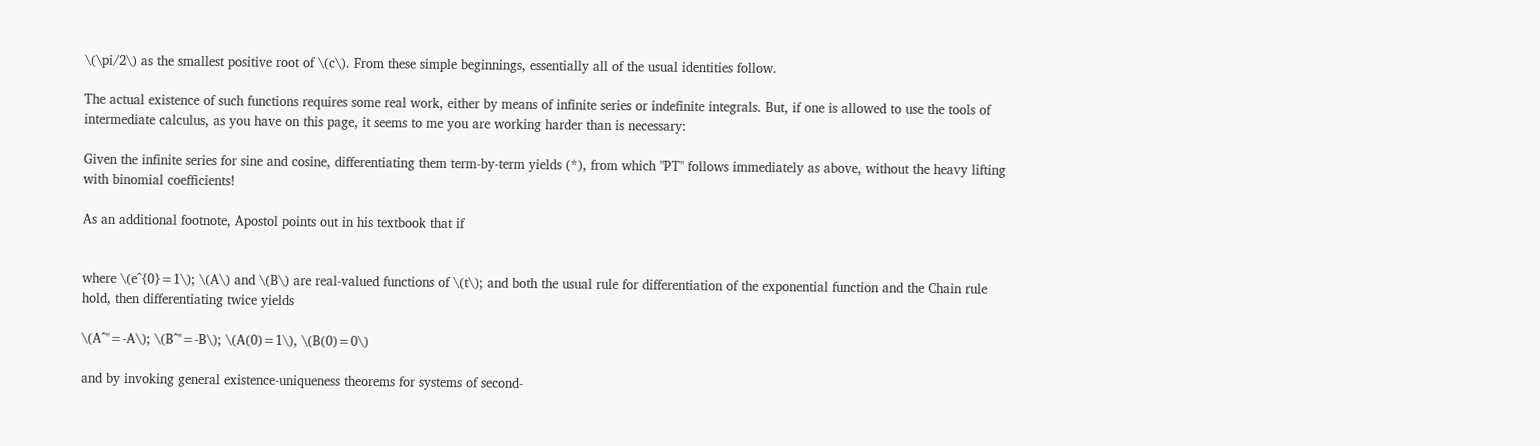\(\pi/2\) as the smallest positive root of \(c\). From these simple beginnings, essentially all of the usual identities follow.

The actual existence of such functions requires some real work, either by means of infinite series or indefinite integrals. But, if one is allowed to use the tools of intermediate calculus, as you have on this page, it seems to me you are working harder than is necessary:

Given the infinite series for sine and cosine, differentiating them term-by-term yields (*), from which "PT" follows immediately as above, without the heavy lifting with binomial coefficients!

As an additional footnote, Apostol points out in his textbook that if


where \(e^{0}=1\); \(A\) and \(B\) are real-valued functions of \(t\); and both the usual rule for differentiation of the exponential function and the Chain rule hold, then differentiating twice yields

\(A^''=-A\); \(B^''=-B\); \(A(0)=1\), \(B(0)=0\)

and by invoking general existence-uniqueness theorems for systems of second-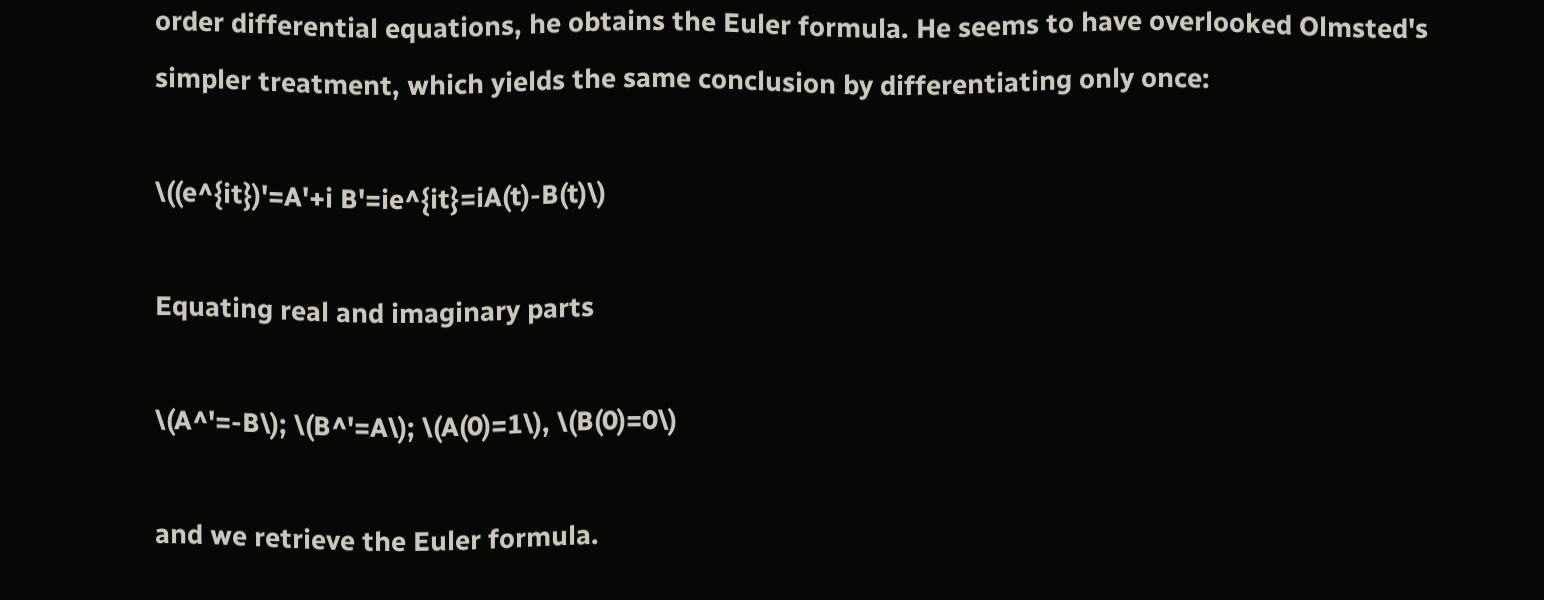order differential equations, he obtains the Euler formula. He seems to have overlooked Olmsted's simpler treatment, which yields the same conclusion by differentiating only once:

\((e^{it})'=A'+i B'=ie^{it}=iA(t)-B(t)\)

Equating real and imaginary parts

\(A^'=-B\); \(B^'=A\); \(A(0)=1\), \(B(0)=0\)

and we retrieve the Euler formula.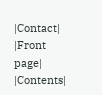|Contact| |Front page| |Contents|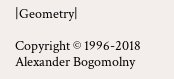|Geometry|

Copyright © 1996-2018 Alexander Bogomolny